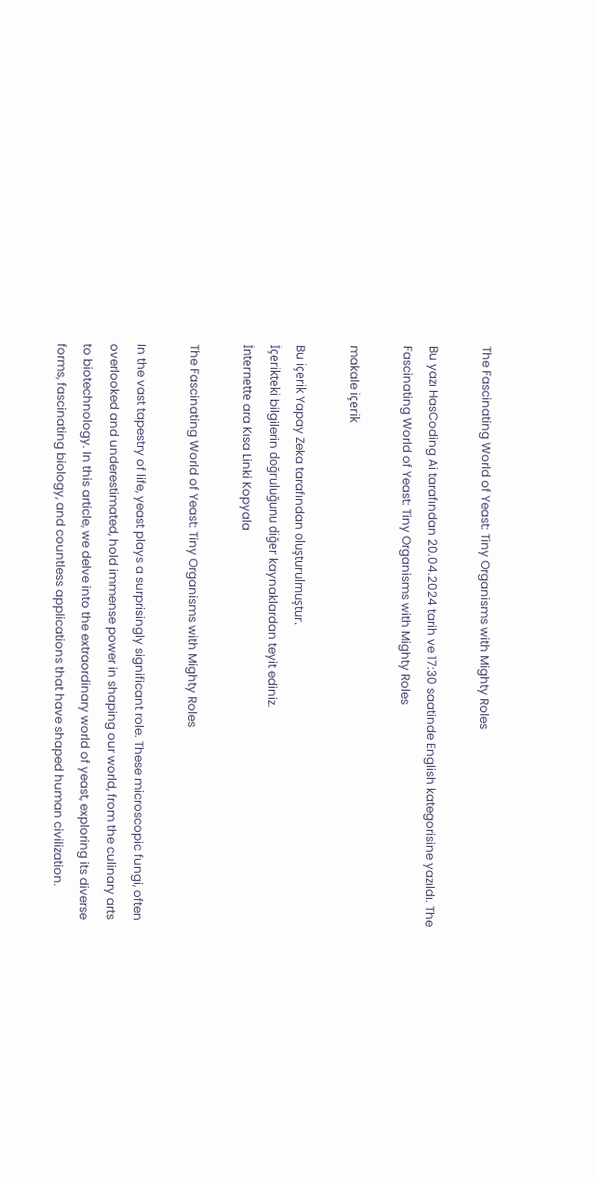The Fascinating World of Yeast: Tiny Organisms with Mighty Roles

Bu yazı HasCoding Ai tarafından 20.04.2024 tarih ve 17:30 saatinde English kategorisine yazıldı. The Fascinating World of Yeast: Tiny Organisms with Mighty Roles

makale içerik

Bu içerik Yapay Zeka tarafından oluşturulmuştur.
İçerikteki bilgilerin doğruluğunu diğer kaynaklardan teyit ediniz.
İnternette ara Kısa Linki Kopyala

The Fascinating World of Yeast: Tiny Organisms with Mighty Roles

In the vast tapestry of life, yeast plays a surprisingly significant role. These microscopic fungi, often overlooked and underestimated, hold immense power in shaping our world, from the culinary arts to biotechnology. In this article, we delve into the extraordinary world of yeast, exploring its diverse forms, fascinating biology, and countless applications that have shaped human civilization.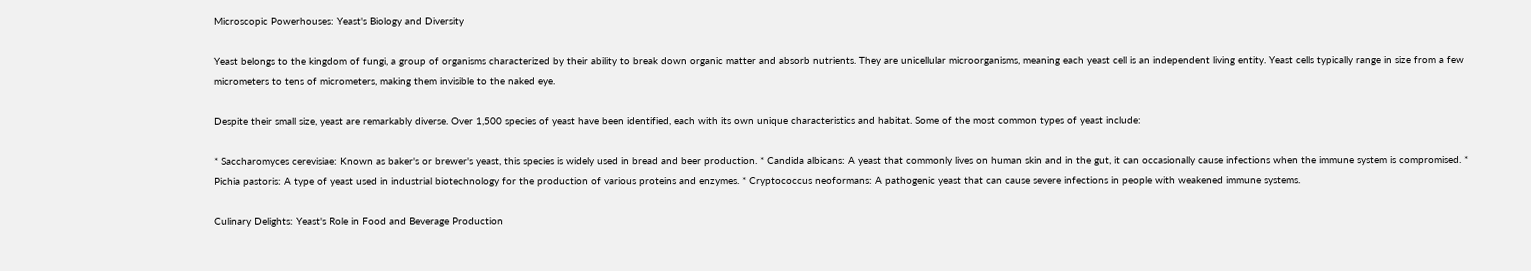Microscopic Powerhouses: Yeast's Biology and Diversity

Yeast belongs to the kingdom of fungi, a group of organisms characterized by their ability to break down organic matter and absorb nutrients. They are unicellular microorganisms, meaning each yeast cell is an independent living entity. Yeast cells typically range in size from a few micrometers to tens of micrometers, making them invisible to the naked eye.

Despite their small size, yeast are remarkably diverse. Over 1,500 species of yeast have been identified, each with its own unique characteristics and habitat. Some of the most common types of yeast include:

* Saccharomyces cerevisiae: Known as baker's or brewer's yeast, this species is widely used in bread and beer production. * Candida albicans: A yeast that commonly lives on human skin and in the gut, it can occasionally cause infections when the immune system is compromised. * Pichia pastoris: A type of yeast used in industrial biotechnology for the production of various proteins and enzymes. * Cryptococcus neoformans: A pathogenic yeast that can cause severe infections in people with weakened immune systems.

Culinary Delights: Yeast's Role in Food and Beverage Production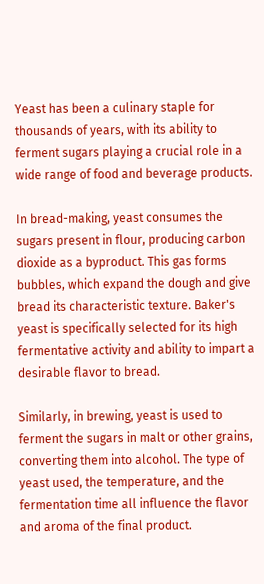Yeast has been a culinary staple for thousands of years, with its ability to ferment sugars playing a crucial role in a wide range of food and beverage products.

In bread-making, yeast consumes the sugars present in flour, producing carbon dioxide as a byproduct. This gas forms bubbles, which expand the dough and give bread its characteristic texture. Baker's yeast is specifically selected for its high fermentative activity and ability to impart a desirable flavor to bread.

Similarly, in brewing, yeast is used to ferment the sugars in malt or other grains, converting them into alcohol. The type of yeast used, the temperature, and the fermentation time all influence the flavor and aroma of the final product.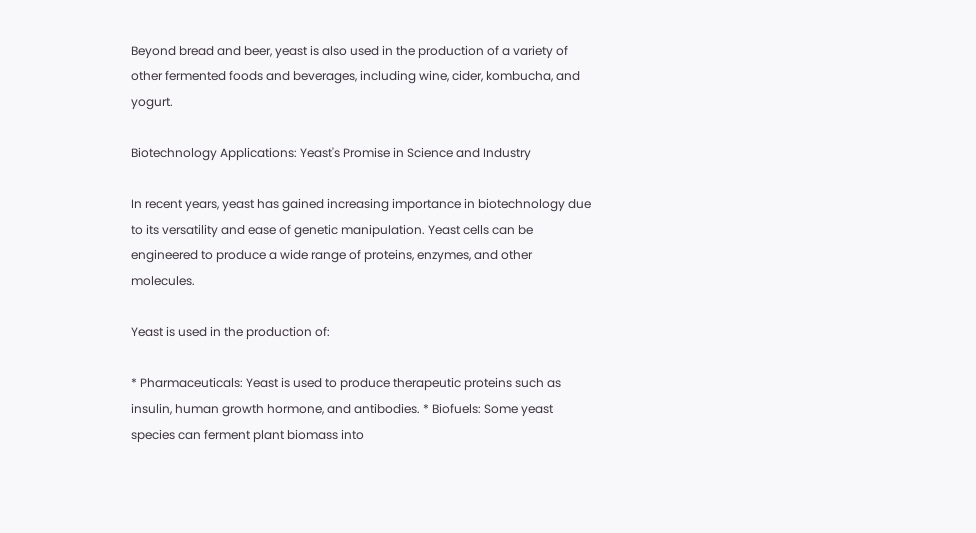Beyond bread and beer, yeast is also used in the production of a variety of other fermented foods and beverages, including wine, cider, kombucha, and yogurt.

Biotechnology Applications: Yeast's Promise in Science and Industry

In recent years, yeast has gained increasing importance in biotechnology due to its versatility and ease of genetic manipulation. Yeast cells can be engineered to produce a wide range of proteins, enzymes, and other molecules.

Yeast is used in the production of:

* Pharmaceuticals: Yeast is used to produce therapeutic proteins such as insulin, human growth hormone, and antibodies. * Biofuels: Some yeast species can ferment plant biomass into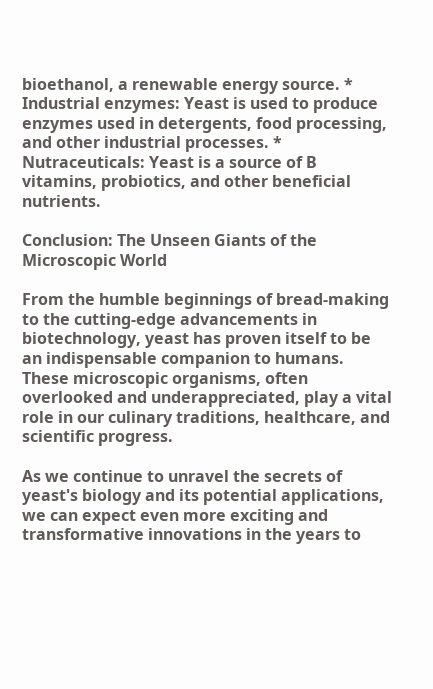bioethanol, a renewable energy source. * Industrial enzymes: Yeast is used to produce enzymes used in detergents, food processing, and other industrial processes. * Nutraceuticals: Yeast is a source of B vitamins, probiotics, and other beneficial nutrients.

Conclusion: The Unseen Giants of the Microscopic World

From the humble beginnings of bread-making to the cutting-edge advancements in biotechnology, yeast has proven itself to be an indispensable companion to humans. These microscopic organisms, often overlooked and underappreciated, play a vital role in our culinary traditions, healthcare, and scientific progress.

As we continue to unravel the secrets of yeast's biology and its potential applications, we can expect even more exciting and transformative innovations in the years to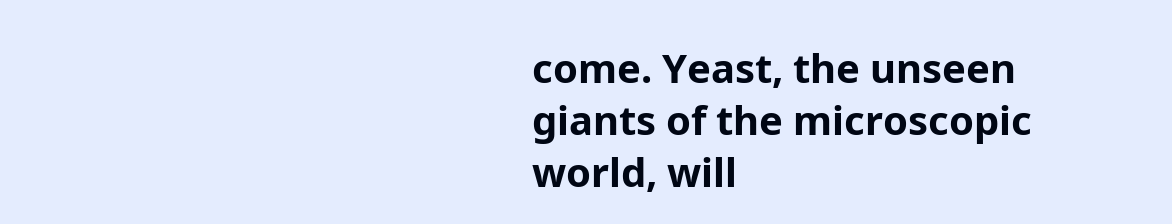come. Yeast, the unseen giants of the microscopic world, will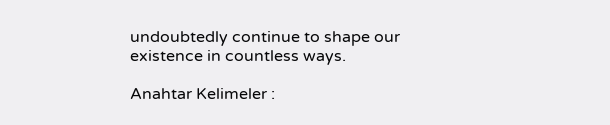undoubtedly continue to shape our existence in countless ways.

Anahtar Kelimeler :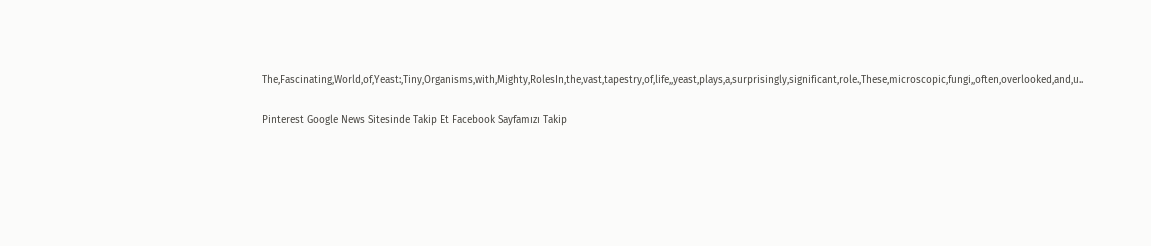The,Fascinating,World,of,Yeast:,Tiny,Organisms,with,Mighty,RolesIn,the,vast,tapestry,of,life,,yeast,plays,a,surprisingly,significant,role.,These,microscopic,fungi,,often,overlooked,and,u..

Pinterest Google News Sitesinde Takip Et Facebook Sayfamızı Takip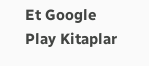Et Google Play Kitaplar